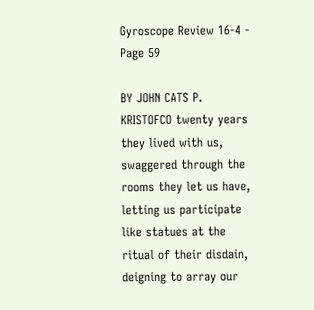Gyroscope Review 16-4 - Page 59

BY JOHN CATS P. KRISTOFCO twenty years they lived with us, swaggered through the rooms they let us have, letting us participate like statues at the ritual of their disdain, deigning to array our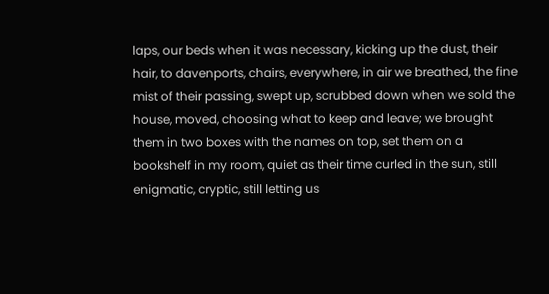laps, our beds when it was necessary, kicking up the dust, their hair, to davenports, chairs, everywhere, in air we breathed, the fine mist of their passing, swept up, scrubbed down when we sold the house, moved, choosing what to keep and leave; we brought them in two boxes with the names on top, set them on a bookshelf in my room, quiet as their time curled in the sun, still enigmatic, cryptic, still letting us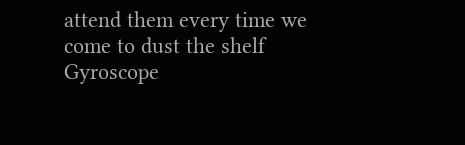attend them every time we come to dust the shelf Gyroscope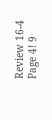Review 16-4 Page 4! 9